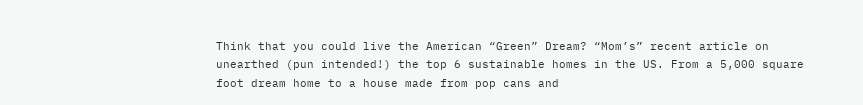Think that you could live the American “Green” Dream? “Mom’s” recent article on unearthed (pun intended!) the top 6 sustainable homes in the US. From a 5,000 square foot dream home to a house made from pop cans and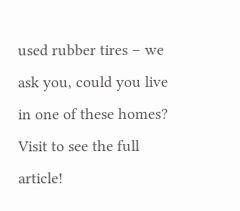used rubber tires – we ask you, could you live in one of these homes? Visit to see the full article!